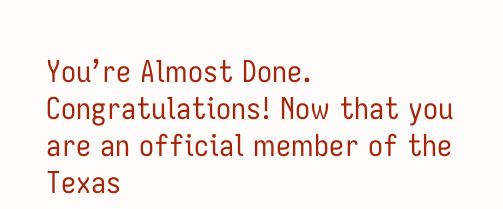You’re Almost Done.
Congratulations! Now that you are an official member of the Texas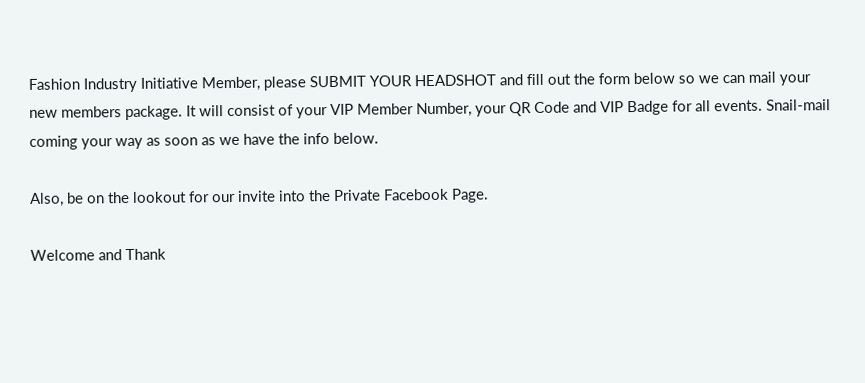Fashion Industry Initiative Member, please SUBMIT YOUR HEADSHOT and fill out the form below so we can mail your new members package. It will consist of your VIP Member Number, your QR Code and VIP Badge for all events. Snail-mail coming your way as soon as we have the info below.

Also, be on the lookout for our invite into the Private Facebook Page.

Welcome and Thank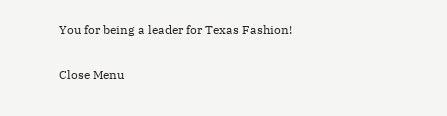You for being a leader for Texas Fashion!

Close Menu